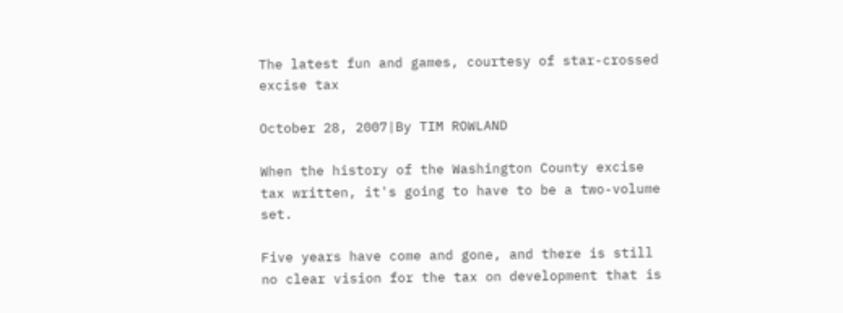The latest fun and games, courtesy of star-crossed excise tax

October 28, 2007|By TIM ROWLAND

When the history of the Washington County excise tax written, it's going to have to be a two-volume set.

Five years have come and gone, and there is still no clear vision for the tax on development that is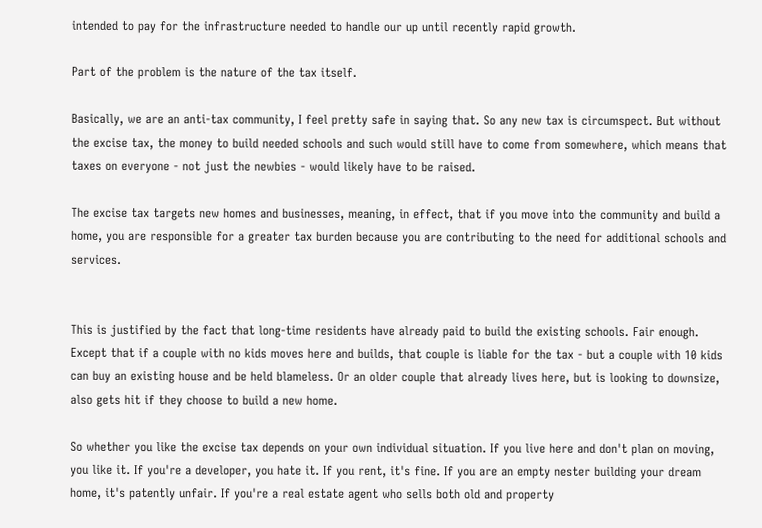intended to pay for the infrastructure needed to handle our up until recently rapid growth.

Part of the problem is the nature of the tax itself.

Basically, we are an anti-tax community, I feel pretty safe in saying that. So any new tax is circumspect. But without the excise tax, the money to build needed schools and such would still have to come from somewhere, which means that taxes on everyone - not just the newbies - would likely have to be raised.

The excise tax targets new homes and businesses, meaning, in effect, that if you move into the community and build a home, you are responsible for a greater tax burden because you are contributing to the need for additional schools and services.


This is justified by the fact that long-time residents have already paid to build the existing schools. Fair enough. Except that if a couple with no kids moves here and builds, that couple is liable for the tax - but a couple with 10 kids can buy an existing house and be held blameless. Or an older couple that already lives here, but is looking to downsize, also gets hit if they choose to build a new home.

So whether you like the excise tax depends on your own individual situation. If you live here and don't plan on moving, you like it. If you're a developer, you hate it. If you rent, it's fine. If you are an empty nester building your dream home, it's patently unfair. If you're a real estate agent who sells both old and property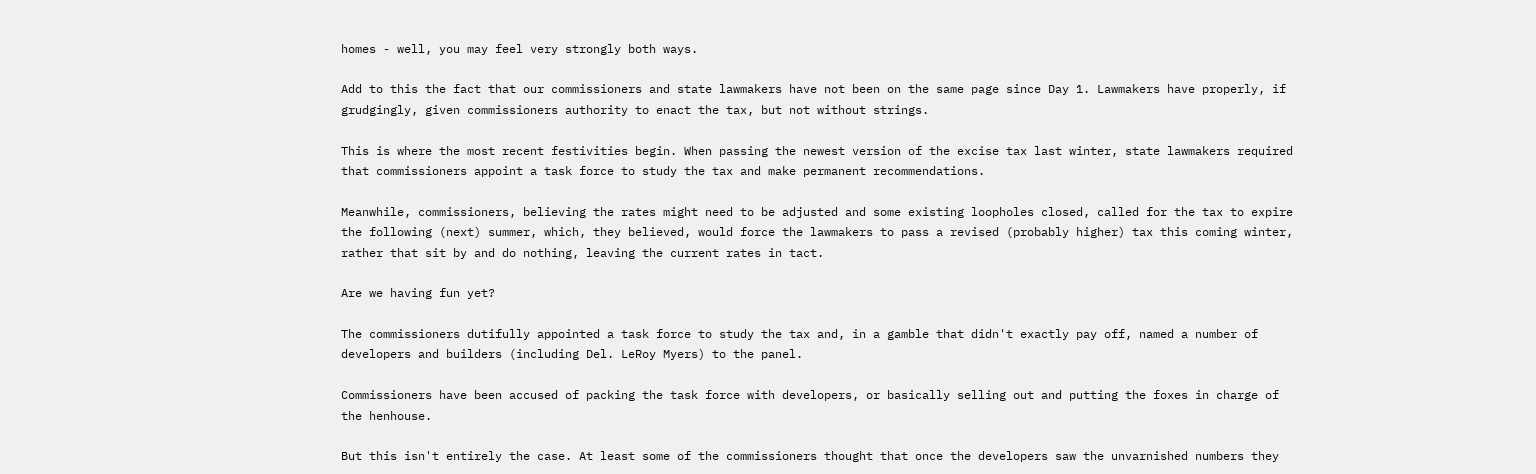homes - well, you may feel very strongly both ways.

Add to this the fact that our commissioners and state lawmakers have not been on the same page since Day 1. Lawmakers have properly, if grudgingly, given commissioners authority to enact the tax, but not without strings.

This is where the most recent festivities begin. When passing the newest version of the excise tax last winter, state lawmakers required that commissioners appoint a task force to study the tax and make permanent recommendations.

Meanwhile, commissioners, believing the rates might need to be adjusted and some existing loopholes closed, called for the tax to expire the following (next) summer, which, they believed, would force the lawmakers to pass a revised (probably higher) tax this coming winter, rather that sit by and do nothing, leaving the current rates in tact.

Are we having fun yet?

The commissioners dutifully appointed a task force to study the tax and, in a gamble that didn't exactly pay off, named a number of developers and builders (including Del. LeRoy Myers) to the panel.

Commissioners have been accused of packing the task force with developers, or basically selling out and putting the foxes in charge of the henhouse.

But this isn't entirely the case. At least some of the commissioners thought that once the developers saw the unvarnished numbers they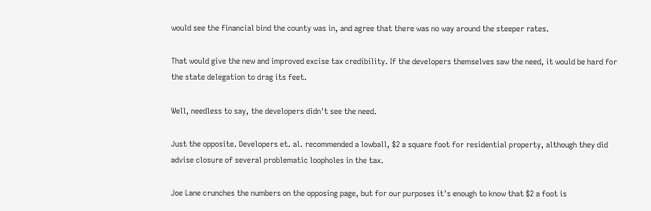would see the financial bind the county was in, and agree that there was no way around the steeper rates.

That would give the new and improved excise tax credibility. If the developers themselves saw the need, it would be hard for the state delegation to drag its feet.

Well, needless to say, the developers didn't see the need.

Just the opposite. Developers et. al. recommended a lowball, $2 a square foot for residential property, although they did advise closure of several problematic loopholes in the tax.

Joe Lane crunches the numbers on the opposing page, but for our purposes it's enough to know that $2 a foot is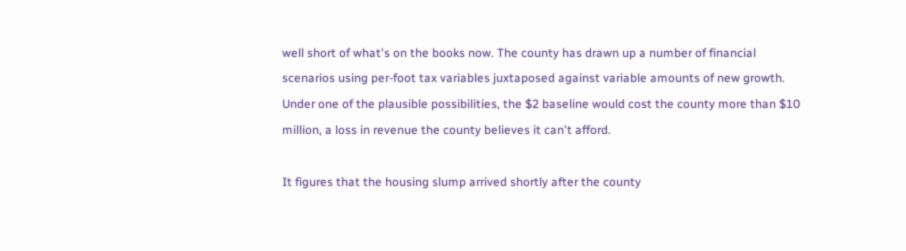well short of what's on the books now. The county has drawn up a number of financial scenarios using per-foot tax variables juxtaposed against variable amounts of new growth. Under one of the plausible possibilities, the $2 baseline would cost the county more than $10 million, a loss in revenue the county believes it can't afford.

It figures that the housing slump arrived shortly after the county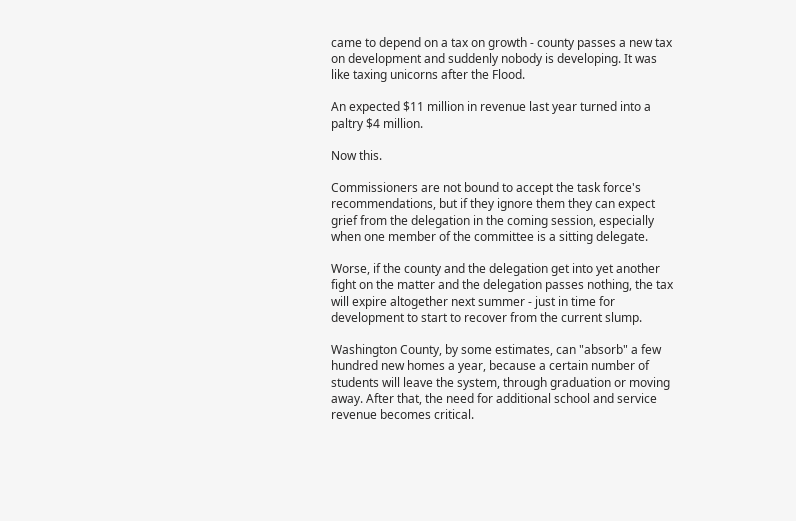came to depend on a tax on growth - county passes a new tax on development and suddenly nobody is developing. It was like taxing unicorns after the Flood.

An expected $11 million in revenue last year turned into a paltry $4 million.

Now this.

Commissioners are not bound to accept the task force's recommendations, but if they ignore them they can expect grief from the delegation in the coming session, especially when one member of the committee is a sitting delegate.

Worse, if the county and the delegation get into yet another fight on the matter and the delegation passes nothing, the tax will expire altogether next summer - just in time for development to start to recover from the current slump.

Washington County, by some estimates, can "absorb" a few hundred new homes a year, because a certain number of students will leave the system, through graduation or moving away. After that, the need for additional school and service revenue becomes critical.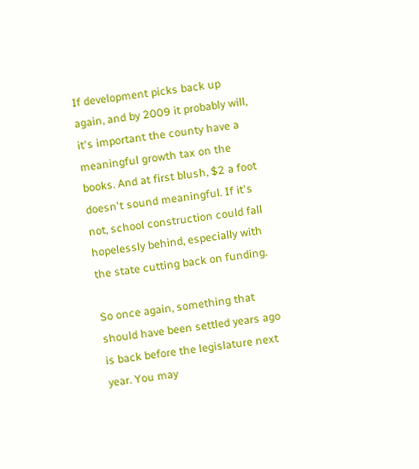If development picks back up again, and by 2009 it probably will, it's important the county have a meaningful growth tax on the books. And at first blush, $2 a foot doesn't sound meaningful. If it's not, school construction could fall hopelessly behind, especially with the state cutting back on funding.

So once again, something that should have been settled years ago is back before the legislature next year. You may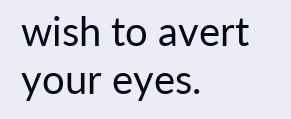wish to avert your eyes.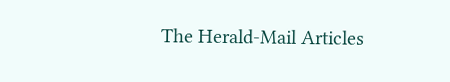The Herald-Mail Articles